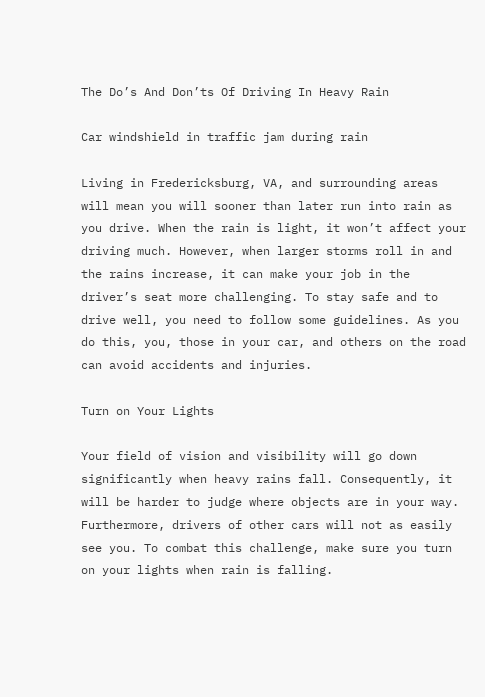The Do’s And Don’ts Of Driving In Heavy Rain

Car windshield in traffic jam during rain

Living in Fredericksburg, VA, and surrounding areas will mean you will sooner than later run into rain as you drive. When the rain is light, it won’t affect your driving much. However, when larger storms roll in and the rains increase, it can make your job in the driver’s seat more challenging. To stay safe and to drive well, you need to follow some guidelines. As you do this, you, those in your car, and others on the road can avoid accidents and injuries.

Turn on Your Lights

Your field of vision and visibility will go down significantly when heavy rains fall. Consequently, it will be harder to judge where objects are in your way. Furthermore, drivers of other cars will not as easily see you. To combat this challenge, make sure you turn on your lights when rain is falling.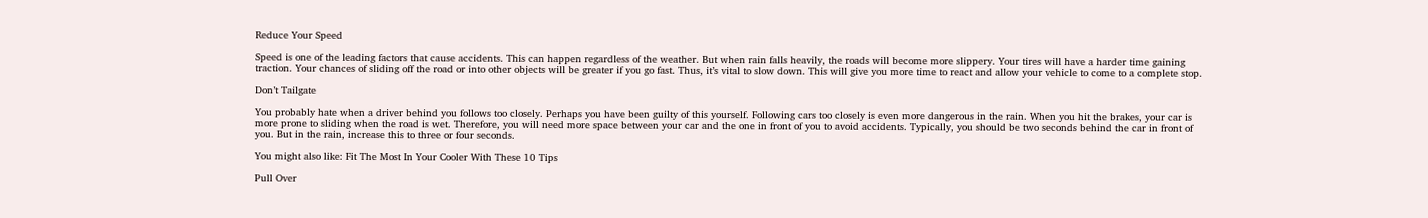Reduce Your Speed

Speed is one of the leading factors that cause accidents. This can happen regardless of the weather. But when rain falls heavily, the roads will become more slippery. Your tires will have a harder time gaining traction. Your chances of sliding off the road or into other objects will be greater if you go fast. Thus, it’s vital to slow down. This will give you more time to react and allow your vehicle to come to a complete stop.

Don’t Tailgate

You probably hate when a driver behind you follows too closely. Perhaps you have been guilty of this yourself. Following cars too closely is even more dangerous in the rain. When you hit the brakes, your car is more prone to sliding when the road is wet. Therefore, you will need more space between your car and the one in front of you to avoid accidents. Typically, you should be two seconds behind the car in front of you. But in the rain, increase this to three or four seconds.

You might also like: Fit The Most In Your Cooler With These 10 Tips

Pull Over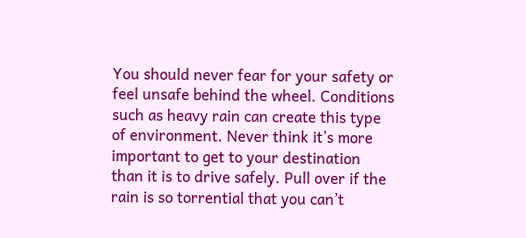You should never fear for your safety or feel unsafe behind the wheel. Conditions such as heavy rain can create this type of environment. Never think it’s more important to get to your destination than it is to drive safely. Pull over if the rain is so torrential that you can’t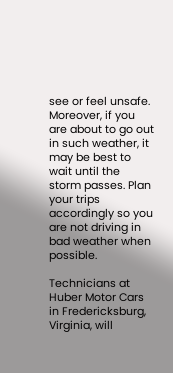see or feel unsafe. Moreover, if you are about to go out in such weather, it may be best to wait until the storm passes. Plan your trips accordingly so you are not driving in bad weather when possible.

Technicians at Huber Motor Cars in Fredericksburg, Virginia, will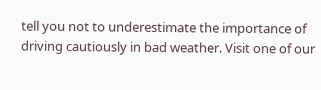tell you not to underestimate the importance of driving cautiously in bad weather. Visit one of our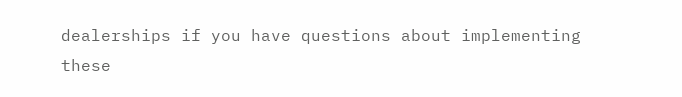dealerships if you have questions about implementing these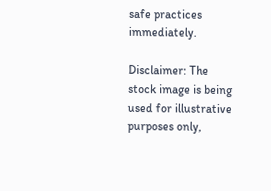safe practices immediately.

Disclaimer: The stock image is being used for illustrative purposes only,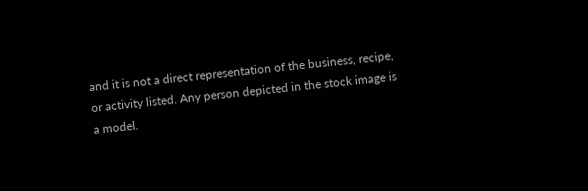and it is not a direct representation of the business, recipe, or activity listed. Any person depicted in the stock image is a model.